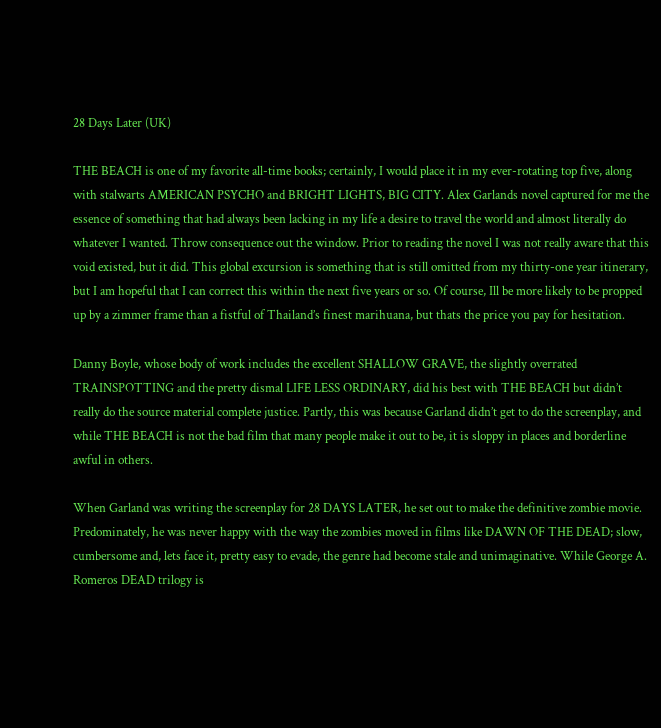28 Days Later (UK)

THE BEACH is one of my favorite all-time books; certainly, I would place it in my ever-rotating top five, along with stalwarts AMERICAN PSYCHO and BRIGHT LIGHTS, BIG CITY. Alex Garlands novel captured for me the essence of something that had always been lacking in my life a desire to travel the world and almost literally do whatever I wanted. Throw consequence out the window. Prior to reading the novel I was not really aware that this void existed, but it did. This global excursion is something that is still omitted from my thirty-one year itinerary, but I am hopeful that I can correct this within the next five years or so. Of course, Ill be more likely to be propped up by a zimmer frame than a fistful of Thailand’s finest marihuana, but thats the price you pay for hesitation.

Danny Boyle, whose body of work includes the excellent SHALLOW GRAVE, the slightly overrated TRAINSPOTTING and the pretty dismal LIFE LESS ORDINARY, did his best with THE BEACH but didn’t really do the source material complete justice. Partly, this was because Garland didn’t get to do the screenplay, and while THE BEACH is not the bad film that many people make it out to be, it is sloppy in places and borderline awful in others.

When Garland was writing the screenplay for 28 DAYS LATER, he set out to make the definitive zombie movie. Predominately, he was never happy with the way the zombies moved in films like DAWN OF THE DEAD; slow, cumbersome and, lets face it, pretty easy to evade, the genre had become stale and unimaginative. While George A. Romeros DEAD trilogy is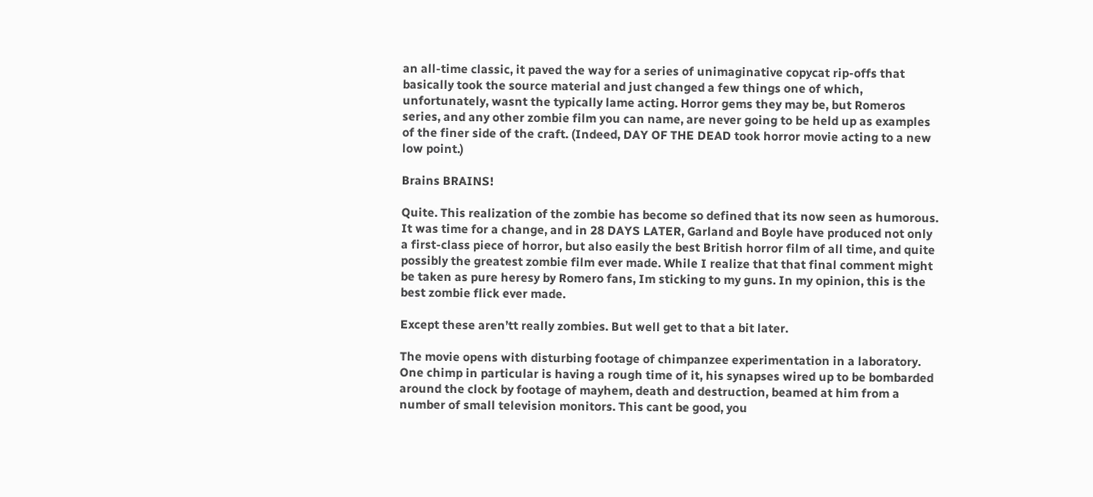an all-time classic, it paved the way for a series of unimaginative copycat rip-offs that basically took the source material and just changed a few things one of which, unfortunately, wasnt the typically lame acting. Horror gems they may be, but Romeros series, and any other zombie film you can name, are never going to be held up as examples of the finer side of the craft. (Indeed, DAY OF THE DEAD took horror movie acting to a new low point.)

Brains BRAINS!

Quite. This realization of the zombie has become so defined that its now seen as humorous. It was time for a change, and in 28 DAYS LATER, Garland and Boyle have produced not only a first-class piece of horror, but also easily the best British horror film of all time, and quite possibly the greatest zombie film ever made. While I realize that that final comment might be taken as pure heresy by Romero fans, Im sticking to my guns. In my opinion, this is the best zombie flick ever made.

Except these aren’tt really zombies. But well get to that a bit later.

The movie opens with disturbing footage of chimpanzee experimentation in a laboratory. One chimp in particular is having a rough time of it, his synapses wired up to be bombarded around the clock by footage of mayhem, death and destruction, beamed at him from a number of small television monitors. This cant be good, you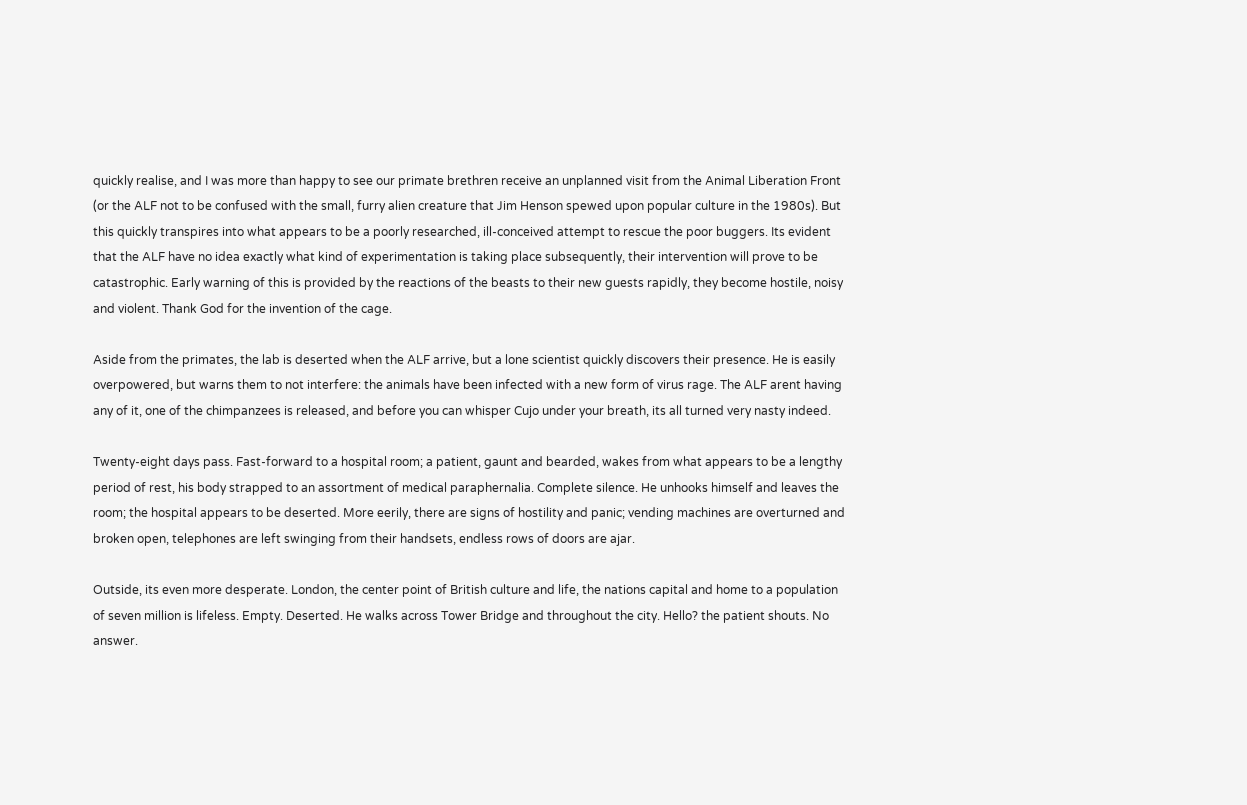quickly realise, and I was more than happy to see our primate brethren receive an unplanned visit from the Animal Liberation Front (or the ALF not to be confused with the small, furry alien creature that Jim Henson spewed upon popular culture in the 1980s). But this quickly transpires into what appears to be a poorly researched, ill-conceived attempt to rescue the poor buggers. Its evident that the ALF have no idea exactly what kind of experimentation is taking place subsequently, their intervention will prove to be catastrophic. Early warning of this is provided by the reactions of the beasts to their new guests rapidly, they become hostile, noisy and violent. Thank God for the invention of the cage.

Aside from the primates, the lab is deserted when the ALF arrive, but a lone scientist quickly discovers their presence. He is easily overpowered, but warns them to not interfere: the animals have been infected with a new form of virus rage. The ALF arent having any of it, one of the chimpanzees is released, and before you can whisper Cujo under your breath, its all turned very nasty indeed.

Twenty-eight days pass. Fast-forward to a hospital room; a patient, gaunt and bearded, wakes from what appears to be a lengthy period of rest, his body strapped to an assortment of medical paraphernalia. Complete silence. He unhooks himself and leaves the room; the hospital appears to be deserted. More eerily, there are signs of hostility and panic; vending machines are overturned and broken open, telephones are left swinging from their handsets, endless rows of doors are ajar.

Outside, its even more desperate. London, the center point of British culture and life, the nations capital and home to a population of seven million is lifeless. Empty. Deserted. He walks across Tower Bridge and throughout the city. Hello? the patient shouts. No answer.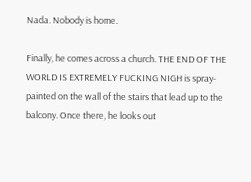Nada. Nobody is home.

Finally, he comes across a church. THE END OF THE WORLD IS EXTREMELY FUCKING NIGH is spray-painted on the wall of the stairs that lead up to the balcony. Once there, he looks out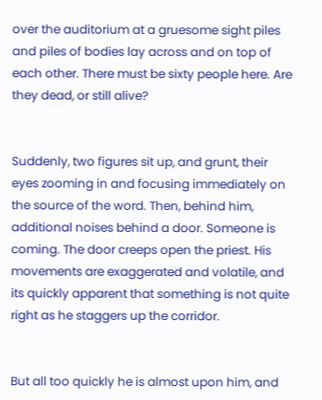over the auditorium at a gruesome sight piles and piles of bodies lay across and on top of each other. There must be sixty people here. Are they dead, or still alive?


Suddenly, two figures sit up, and grunt, their eyes zooming in and focusing immediately on the source of the word. Then, behind him, additional noises behind a door. Someone is coming. The door creeps open the priest. His movements are exaggerated and volatile, and its quickly apparent that something is not quite right as he staggers up the corridor.


But all too quickly he is almost upon him, and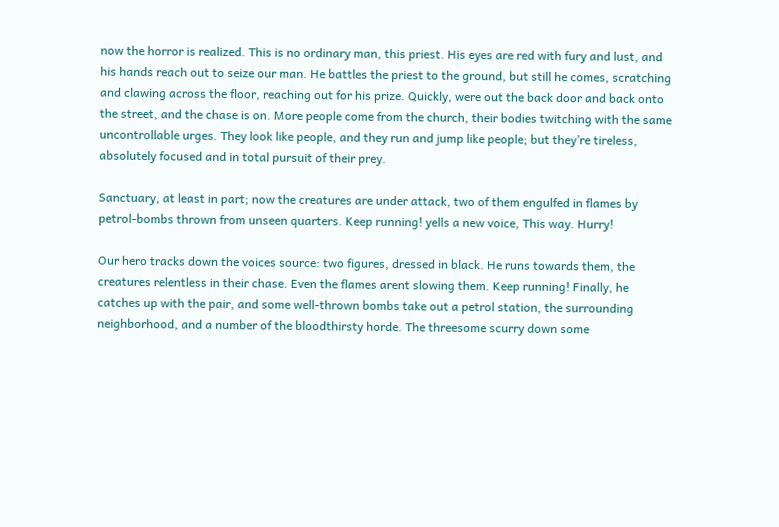now the horror is realized. This is no ordinary man, this priest. His eyes are red with fury and lust, and his hands reach out to seize our man. He battles the priest to the ground, but still he comes, scratching and clawing across the floor, reaching out for his prize. Quickly, were out the back door and back onto the street, and the chase is on. More people come from the church, their bodies twitching with the same uncontrollable urges. They look like people, and they run and jump like people; but they’re tireless, absolutely focused and in total pursuit of their prey.

Sanctuary, at least in part; now the creatures are under attack, two of them engulfed in flames by petrol-bombs thrown from unseen quarters. Keep running! yells a new voice, This way. Hurry!

Our hero tracks down the voices source: two figures, dressed in black. He runs towards them, the creatures relentless in their chase. Even the flames arent slowing them. Keep running! Finally, he catches up with the pair, and some well-thrown bombs take out a petrol station, the surrounding neighborhood, and a number of the bloodthirsty horde. The threesome scurry down some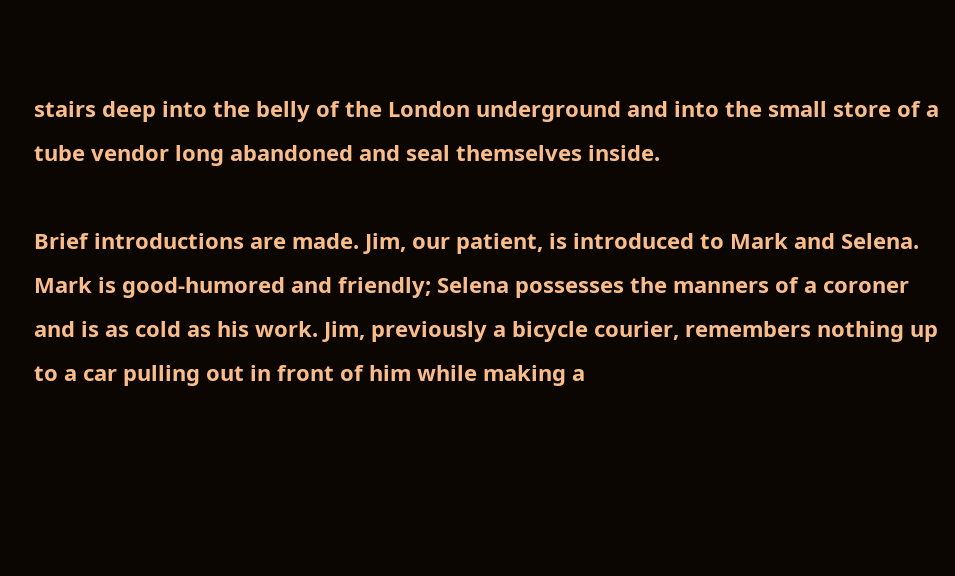stairs deep into the belly of the London underground and into the small store of a tube vendor long abandoned and seal themselves inside.

Brief introductions are made. Jim, our patient, is introduced to Mark and Selena. Mark is good-humored and friendly; Selena possesses the manners of a coroner and is as cold as his work. Jim, previously a bicycle courier, remembers nothing up to a car pulling out in front of him while making a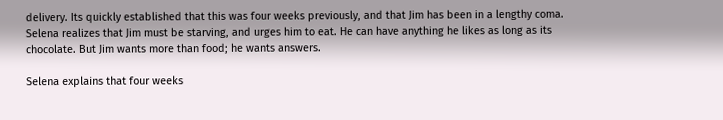delivery. Its quickly established that this was four weeks previously, and that Jim has been in a lengthy coma. Selena realizes that Jim must be starving, and urges him to eat. He can have anything he likes as long as its chocolate. But Jim wants more than food; he wants answers.

Selena explains that four weeks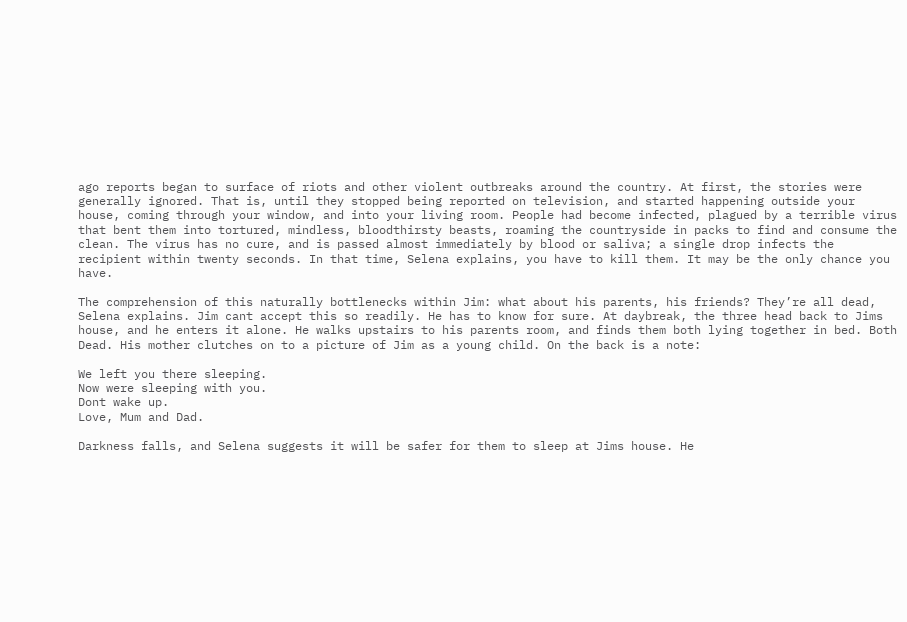ago reports began to surface of riots and other violent outbreaks around the country. At first, the stories were generally ignored. That is, until they stopped being reported on television, and started happening outside your house, coming through your window, and into your living room. People had become infected, plagued by a terrible virus that bent them into tortured, mindless, bloodthirsty beasts, roaming the countryside in packs to find and consume the clean. The virus has no cure, and is passed almost immediately by blood or saliva; a single drop infects the recipient within twenty seconds. In that time, Selena explains, you have to kill them. It may be the only chance you have.

The comprehension of this naturally bottlenecks within Jim: what about his parents, his friends? They’re all dead, Selena explains. Jim cant accept this so readily. He has to know for sure. At daybreak, the three head back to Jims house, and he enters it alone. He walks upstairs to his parents room, and finds them both lying together in bed. Both Dead. His mother clutches on to a picture of Jim as a young child. On the back is a note:

We left you there sleeping.
Now were sleeping with you.
Dont wake up.
Love, Mum and Dad.

Darkness falls, and Selena suggests it will be safer for them to sleep at Jims house. He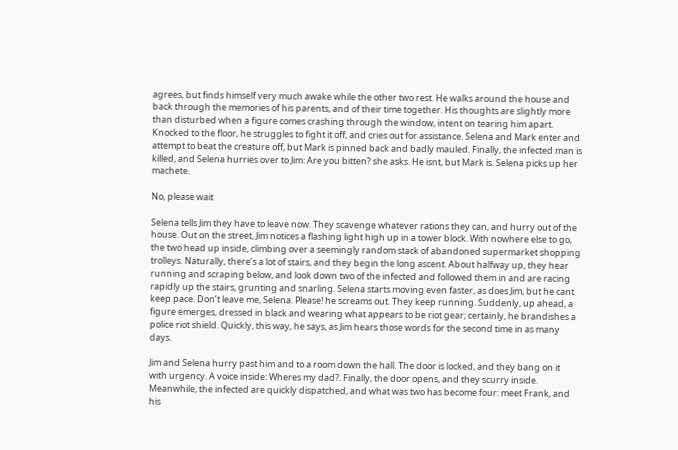agrees, but finds himself very much awake while the other two rest. He walks around the house and back through the memories of his parents, and of their time together. His thoughts are slightly more than disturbed when a figure comes crashing through the window, intent on tearing him apart. Knocked to the floor, he struggles to fight it off, and cries out for assistance. Selena and Mark enter and attempt to beat the creature off, but Mark is pinned back and badly mauled. Finally, the infected man is killed, and Selena hurries over to Jim: Are you bitten? she asks. He isnt, but Mark is. Selena picks up her machete.

No, please wait

Selena tells Jim they have to leave now. They scavenge whatever rations they can, and hurry out of the house. Out on the street, Jim notices a flashing light high up in a tower block. With nowhere else to go, the two head up inside, climbing over a seemingly random stack of abandoned supermarket shopping trolleys. Naturally, there’s a lot of stairs, and they begin the long ascent. About halfway up, they hear running and scraping below, and look down two of the infected and followed them in and are racing rapidly up the stairs, grunting and snarling. Selena starts moving even faster, as does Jim, but he cant keep pace. Don’t leave me, Selena. Please! he screams out. They keep running. Suddenly, up ahead, a figure emerges, dressed in black and wearing what appears to be riot gear; certainly, he brandishes a police riot shield. Quickly, this way, he says, as Jim hears those words for the second time in as many days.

Jim and Selena hurry past him and to a room down the hall. The door is locked, and they bang on it with urgency. A voice inside: Wheres my dad?. Finally, the door opens, and they scurry inside. Meanwhile, the infected are quickly dispatched, and what was two has become four: meet Frank, and his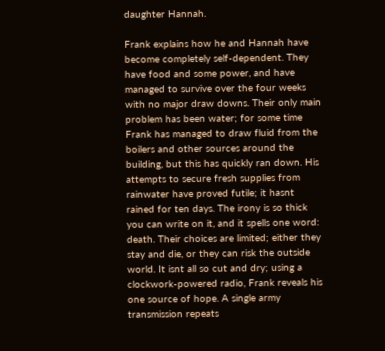daughter Hannah.

Frank explains how he and Hannah have become completely self-dependent. They have food and some power, and have managed to survive over the four weeks with no major draw downs. Their only main problem has been water; for some time Frank has managed to draw fluid from the boilers and other sources around the building, but this has quickly ran down. His attempts to secure fresh supplies from rainwater have proved futile; it hasnt rained for ten days. The irony is so thick you can write on it, and it spells one word: death. Their choices are limited; either they stay and die, or they can risk the outside world. It isnt all so cut and dry; using a clockwork-powered radio, Frank reveals his one source of hope. A single army transmission repeats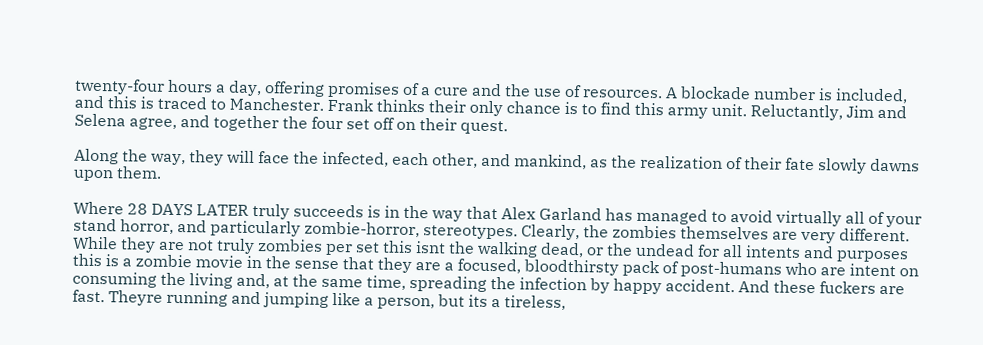twenty-four hours a day, offering promises of a cure and the use of resources. A blockade number is included, and this is traced to Manchester. Frank thinks their only chance is to find this army unit. Reluctantly, Jim and Selena agree, and together the four set off on their quest.

Along the way, they will face the infected, each other, and mankind, as the realization of their fate slowly dawns upon them.

Where 28 DAYS LATER truly succeeds is in the way that Alex Garland has managed to avoid virtually all of your stand horror, and particularly zombie-horror, stereotypes. Clearly, the zombies themselves are very different. While they are not truly zombies per set this isnt the walking dead, or the undead for all intents and purposes this is a zombie movie in the sense that they are a focused, bloodthirsty pack of post-humans who are intent on consuming the living and, at the same time, spreading the infection by happy accident. And these fuckers are fast. Theyre running and jumping like a person, but its a tireless,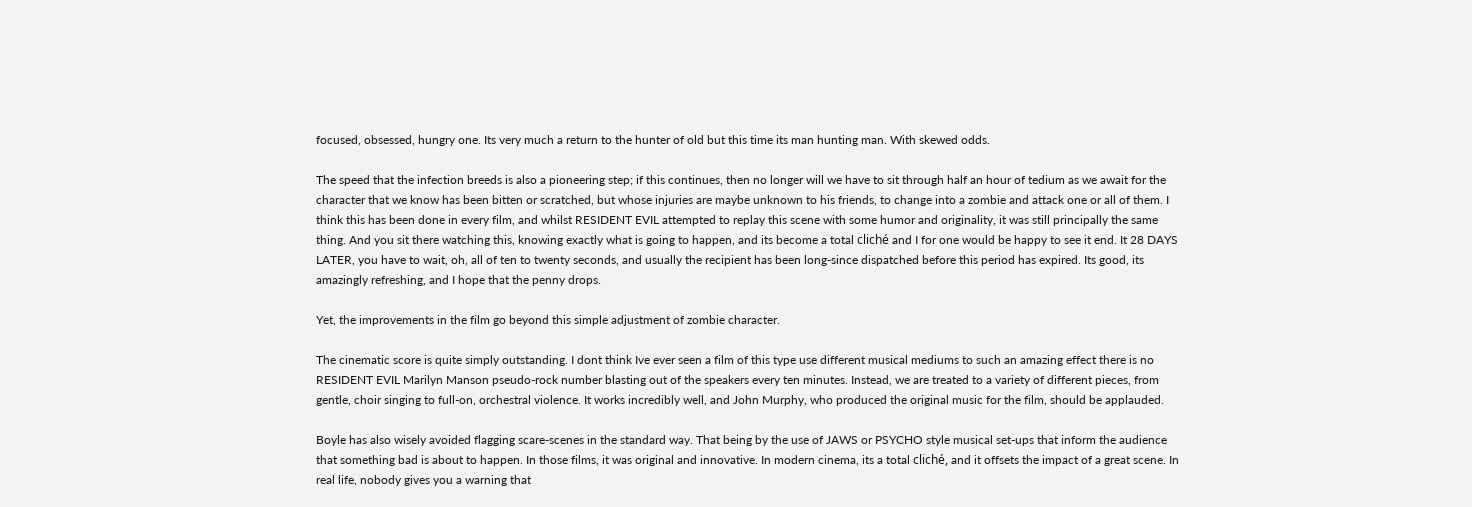focused, obsessed, hungry one. Its very much a return to the hunter of old but this time its man hunting man. With skewed odds.

The speed that the infection breeds is also a pioneering step; if this continues, then no longer will we have to sit through half an hour of tedium as we await for the character that we know has been bitten or scratched, but whose injuries are maybe unknown to his friends, to change into a zombie and attack one or all of them. I think this has been done in every film, and whilst RESIDENT EVIL attempted to replay this scene with some humor and originality, it was still principally the same thing. And you sit there watching this, knowing exactly what is going to happen, and its become a total cliché and I for one would be happy to see it end. It 28 DAYS LATER, you have to wait, oh, all of ten to twenty seconds, and usually the recipient has been long-since dispatched before this period has expired. Its good, its amazingly refreshing, and I hope that the penny drops.

Yet, the improvements in the film go beyond this simple adjustment of zombie character.

The cinematic score is quite simply outstanding. I dont think Ive ever seen a film of this type use different musical mediums to such an amazing effect there is no RESIDENT EVIL Marilyn Manson pseudo-rock number blasting out of the speakers every ten minutes. Instead, we are treated to a variety of different pieces, from gentle, choir singing to full-on, orchestral violence. It works incredibly well, and John Murphy, who produced the original music for the film, should be applauded.

Boyle has also wisely avoided flagging scare-scenes in the standard way. That being by the use of JAWS or PSYCHO style musical set-ups that inform the audience that something bad is about to happen. In those films, it was original and innovative. In modern cinema, its a total cliché, and it offsets the impact of a great scene. In real life, nobody gives you a warning that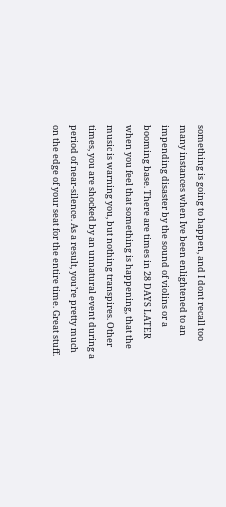something is going to happen, and I dont recall too many instances when Ive been enlightened to an impending disaster by the sound of violins or a booming base. There are times in 28 DAYS LATER when you feel that something is happening, that the music is warning you, but nothing transpires. Other times, you are shocked by an unnatural event during a period of near-silence. As a result, you’re pretty much on the edge of your seat for the entire time. Great stuff.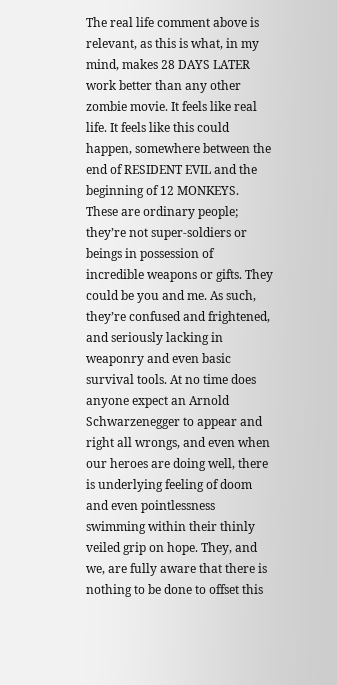The real life comment above is relevant, as this is what, in my mind, makes 28 DAYS LATER work better than any other zombie movie. It feels like real life. It feels like this could happen, somewhere between the end of RESIDENT EVIL and the beginning of 12 MONKEYS. These are ordinary people; they’re not super-soldiers or beings in possession of incredible weapons or gifts. They could be you and me. As such, they’re confused and frightened, and seriously lacking in weaponry and even basic survival tools. At no time does anyone expect an Arnold Schwarzenegger to appear and right all wrongs, and even when our heroes are doing well, there is underlying feeling of doom and even pointlessness swimming within their thinly veiled grip on hope. They, and we, are fully aware that there is nothing to be done to offset this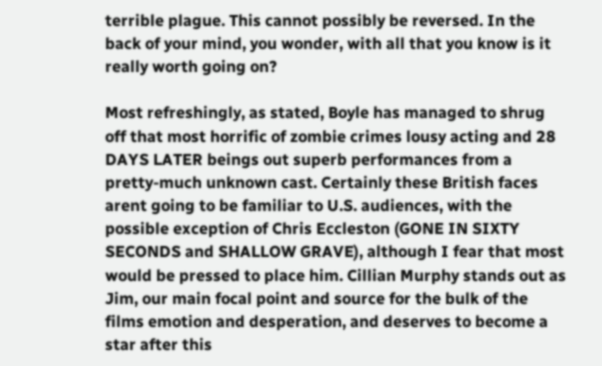terrible plague. This cannot possibly be reversed. In the back of your mind, you wonder, with all that you know is it really worth going on?

Most refreshingly, as stated, Boyle has managed to shrug off that most horrific of zombie crimes lousy acting and 28 DAYS LATER beings out superb performances from a pretty-much unknown cast. Certainly these British faces arent going to be familiar to U.S. audiences, with the possible exception of Chris Eccleston (GONE IN SIXTY SECONDS and SHALLOW GRAVE), although I fear that most would be pressed to place him. Cillian Murphy stands out as Jim, our main focal point and source for the bulk of the films emotion and desperation, and deserves to become a star after this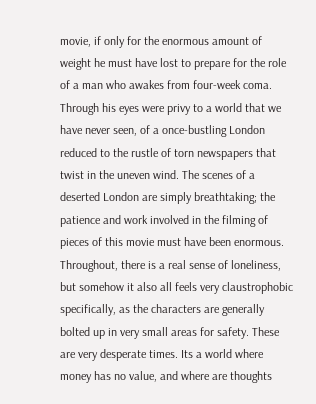movie, if only for the enormous amount of weight he must have lost to prepare for the role of a man who awakes from four-week coma. Through his eyes were privy to a world that we have never seen, of a once-bustling London reduced to the rustle of torn newspapers that twist in the uneven wind. The scenes of a deserted London are simply breathtaking; the patience and work involved in the filming of pieces of this movie must have been enormous. Throughout, there is a real sense of loneliness, but somehow it also all feels very claustrophobic specifically, as the characters are generally bolted up in very small areas for safety. These are very desperate times. Its a world where money has no value, and where are thoughts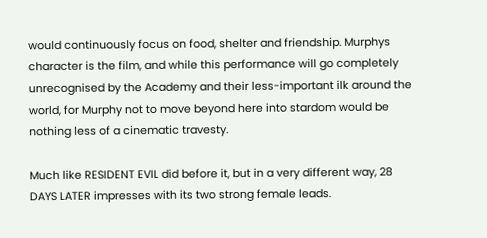would continuously focus on food, shelter and friendship. Murphys character is the film, and while this performance will go completely unrecognised by the Academy and their less-important ilk around the world, for Murphy not to move beyond here into stardom would be nothing less of a cinematic travesty.

Much like RESIDENT EVIL did before it, but in a very different way, 28 DAYS LATER impresses with its two strong female leads.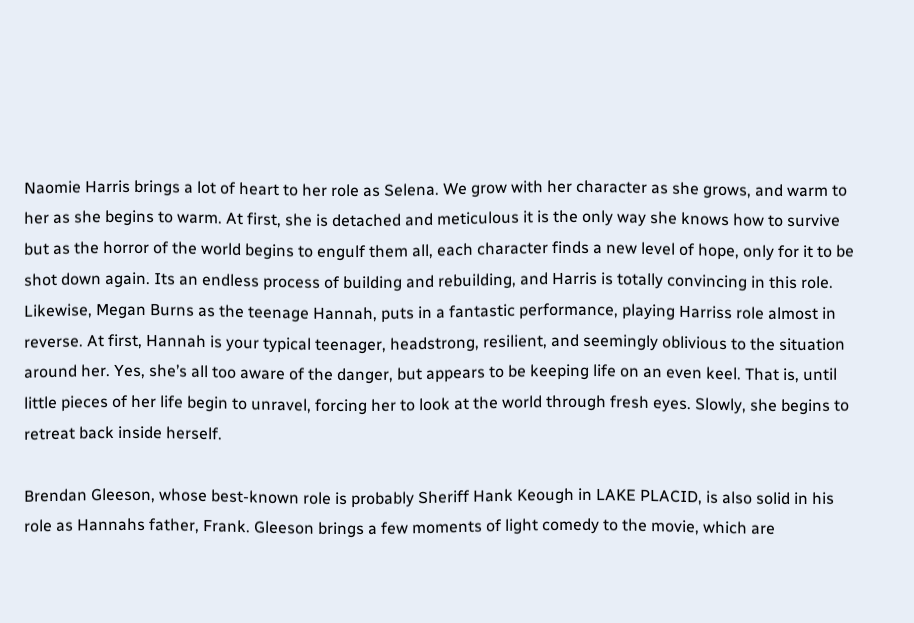Naomie Harris brings a lot of heart to her role as Selena. We grow with her character as she grows, and warm to her as she begins to warm. At first, she is detached and meticulous it is the only way she knows how to survive but as the horror of the world begins to engulf them all, each character finds a new level of hope, only for it to be shot down again. Its an endless process of building and rebuilding, and Harris is totally convincing in this role. Likewise, Megan Burns as the teenage Hannah, puts in a fantastic performance, playing Harriss role almost in reverse. At first, Hannah is your typical teenager, headstrong, resilient, and seemingly oblivious to the situation around her. Yes, she’s all too aware of the danger, but appears to be keeping life on an even keel. That is, until little pieces of her life begin to unravel, forcing her to look at the world through fresh eyes. Slowly, she begins to retreat back inside herself.

Brendan Gleeson, whose best-known role is probably Sheriff Hank Keough in LAKE PLACID, is also solid in his role as Hannahs father, Frank. Gleeson brings a few moments of light comedy to the movie, which are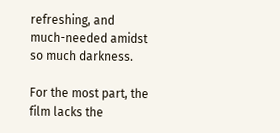refreshing, and much-needed amidst so much darkness.

For the most part, the film lacks the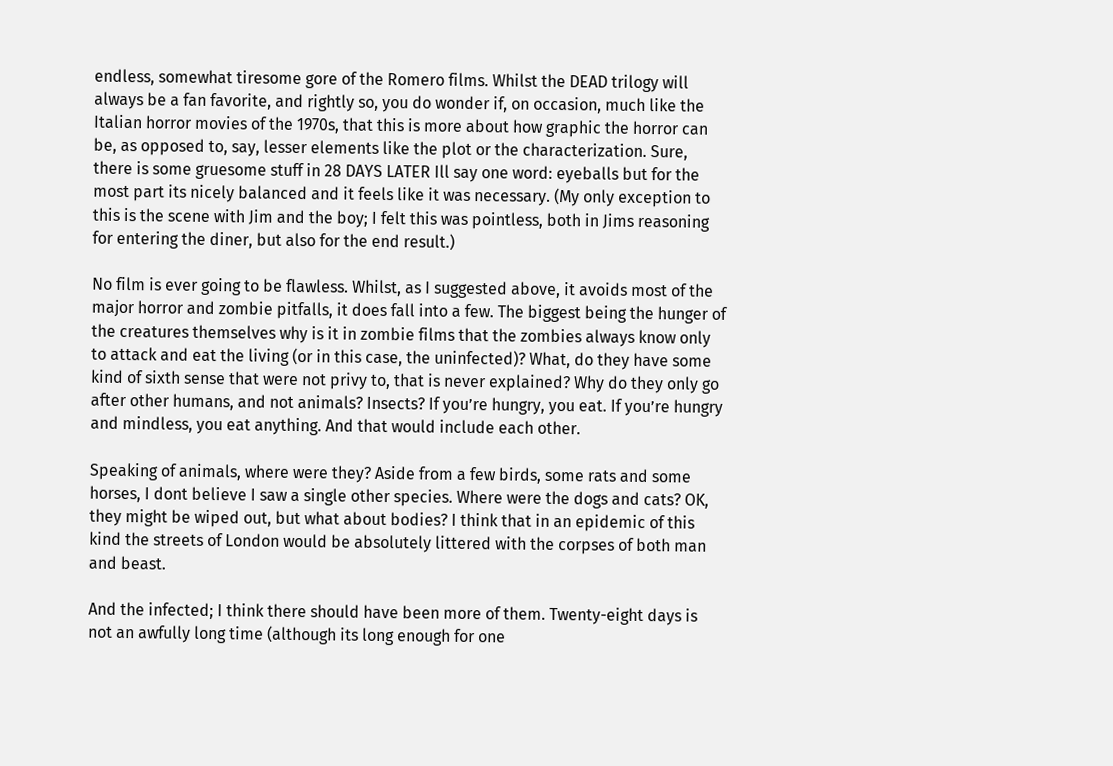endless, somewhat tiresome gore of the Romero films. Whilst the DEAD trilogy will always be a fan favorite, and rightly so, you do wonder if, on occasion, much like the Italian horror movies of the 1970s, that this is more about how graphic the horror can be, as opposed to, say, lesser elements like the plot or the characterization. Sure, there is some gruesome stuff in 28 DAYS LATER Ill say one word: eyeballs but for the most part its nicely balanced and it feels like it was necessary. (My only exception to this is the scene with Jim and the boy; I felt this was pointless, both in Jims reasoning for entering the diner, but also for the end result.)

No film is ever going to be flawless. Whilst, as I suggested above, it avoids most of the major horror and zombie pitfalls, it does fall into a few. The biggest being the hunger of the creatures themselves why is it in zombie films that the zombies always know only to attack and eat the living (or in this case, the uninfected)? What, do they have some kind of sixth sense that were not privy to, that is never explained? Why do they only go after other humans, and not animals? Insects? If you’re hungry, you eat. If you’re hungry and mindless, you eat anything. And that would include each other.

Speaking of animals, where were they? Aside from a few birds, some rats and some horses, I dont believe I saw a single other species. Where were the dogs and cats? OK, they might be wiped out, but what about bodies? I think that in an epidemic of this kind the streets of London would be absolutely littered with the corpses of both man and beast.

And the infected; I think there should have been more of them. Twenty-eight days is not an awfully long time (although its long enough for one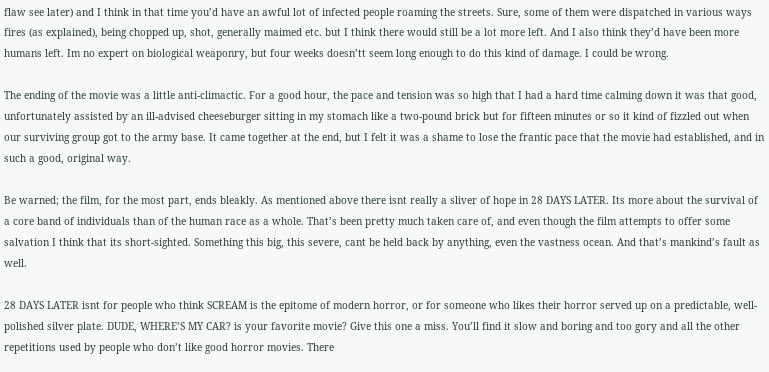flaw see later) and I think in that time you’d have an awful lot of infected people roaming the streets. Sure, some of them were dispatched in various ways fires (as explained), being chopped up, shot, generally maimed etc. but I think there would still be a lot more left. And I also think they’d have been more humans left. Im no expert on biological weaponry, but four weeks doesn’tt seem long enough to do this kind of damage. I could be wrong.

The ending of the movie was a little anti-climactic. For a good hour, the pace and tension was so high that I had a hard time calming down it was that good, unfortunately assisted by an ill-advised cheeseburger sitting in my stomach like a two-pound brick but for fifteen minutes or so it kind of fizzled out when our surviving group got to the army base. It came together at the end, but I felt it was a shame to lose the frantic pace that the movie had established, and in such a good, original way.

Be warned; the film, for the most part, ends bleakly. As mentioned above there isnt really a sliver of hope in 28 DAYS LATER. Its more about the survival of a core band of individuals than of the human race as a whole. That’s been pretty much taken care of, and even though the film attempts to offer some salvation I think that its short-sighted. Something this big, this severe, cant be held back by anything, even the vastness ocean. And that’s mankind’s fault as well.

28 DAYS LATER isnt for people who think SCREAM is the epitome of modern horror, or for someone who likes their horror served up on a predictable, well-polished silver plate. DUDE, WHERE’S MY CAR? is your favorite movie? Give this one a miss. You’ll find it slow and boring and too gory and all the other repetitions used by people who don’t like good horror movies. There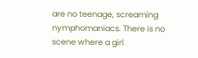are no teenage, screaming nymphomaniacs. There is no scene where a girl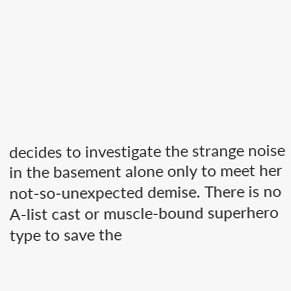decides to investigate the strange noise in the basement alone only to meet her not-so-unexpected demise. There is no A-list cast or muscle-bound superhero type to save the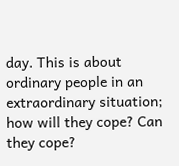day. This is about ordinary people in an extraordinary situation; how will they cope? Can they cope?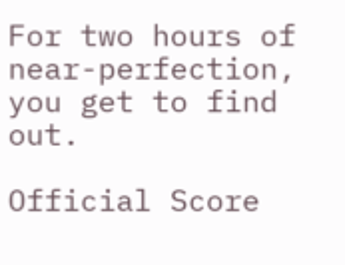For two hours of near-perfection, you get to find out.

Official Score